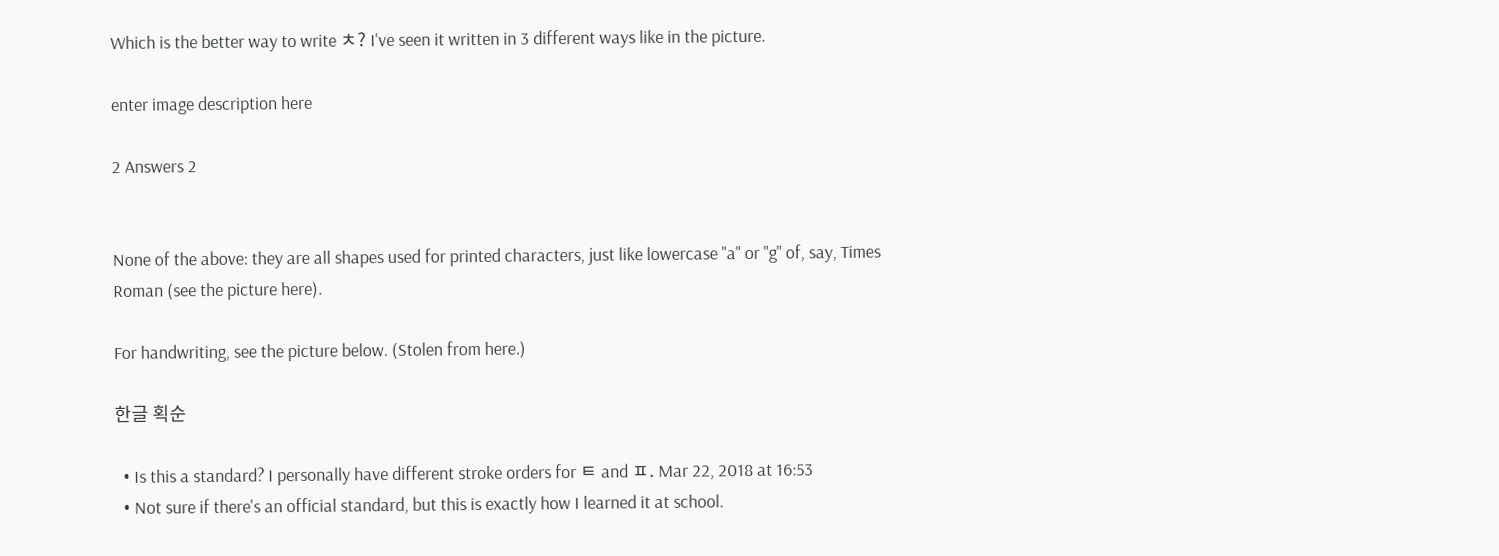Which is the better way to write ㅊ? I've seen it written in 3 different ways like in the picture.

enter image description here

2 Answers 2


None of the above: they are all shapes used for printed characters, just like lowercase "a" or "g" of, say, Times Roman (see the picture here).

For handwriting, see the picture below. (Stolen from here.)

한글 획순

  • Is this a standard? I personally have different stroke orders for ㅌ and ㅍ. Mar 22, 2018 at 16:53
  • Not sure if there's an official standard, but this is exactly how I learned it at school.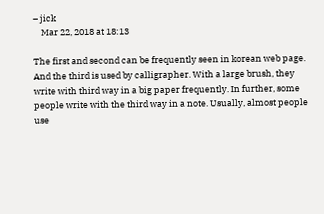– jick
    Mar 22, 2018 at 18:13

The first and second can be frequently seen in korean web page. And the third is used by calligrapher. With a large brush, they write with third way in a big paper frequently. In further, some people write with the third way in a note. Usually, almost people use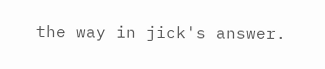the way in jick's answer.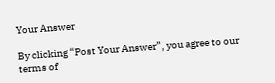Your Answer

By clicking “Post Your Answer”, you agree to our terms of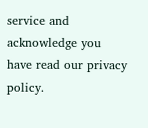service and acknowledge you have read our privacy policy.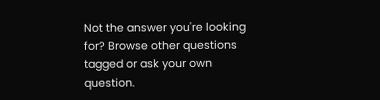Not the answer you're looking for? Browse other questions tagged or ask your own question.